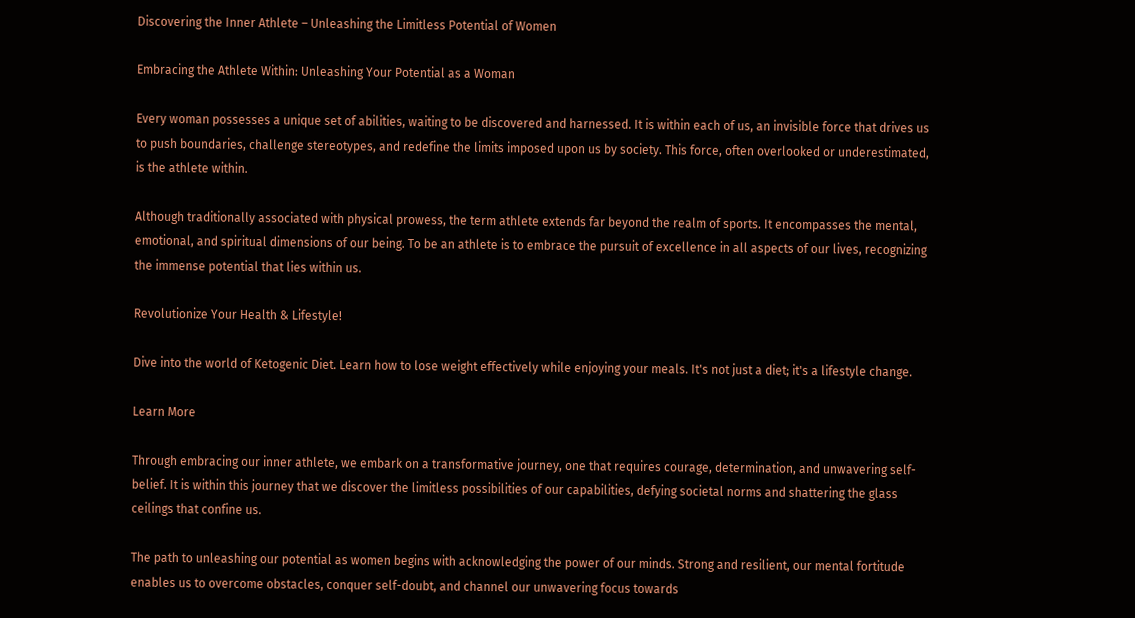Discovering the Inner Athlete – Unleashing the Limitless Potential of Women

Embracing the Athlete Within: Unleashing Your Potential as a Woman

Every woman possesses a unique set of abilities, waiting to be discovered and harnessed. It is within each of us, an invisible force that drives us to push boundaries, challenge stereotypes, and redefine the limits imposed upon us by society. This force, often overlooked or underestimated, is the athlete within.

Although traditionally associated with physical prowess, the term athlete extends far beyond the realm of sports. It encompasses the mental, emotional, and spiritual dimensions of our being. To be an athlete is to embrace the pursuit of excellence in all aspects of our lives, recognizing the immense potential that lies within us.

Revolutionize Your Health & Lifestyle!

Dive into the world of Ketogenic Diet. Learn how to lose weight effectively while enjoying your meals. It's not just a diet; it's a lifestyle change.

Learn More

Through embracing our inner athlete, we embark on a transformative journey, one that requires courage, determination, and unwavering self-belief. It is within this journey that we discover the limitless possibilities of our capabilities, defying societal norms and shattering the glass ceilings that confine us.

The path to unleashing our potential as women begins with acknowledging the power of our minds. Strong and resilient, our mental fortitude enables us to overcome obstacles, conquer self-doubt, and channel our unwavering focus towards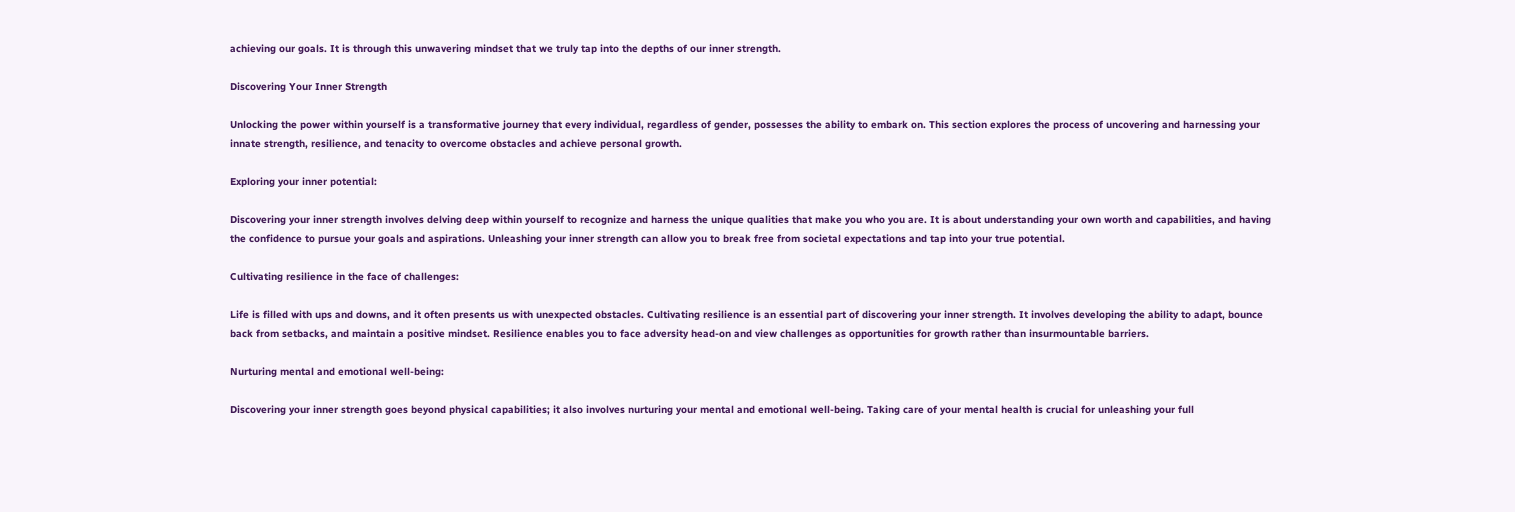achieving our goals. It is through this unwavering mindset that we truly tap into the depths of our inner strength.

Discovering Your Inner Strength

Unlocking the power within yourself is a transformative journey that every individual, regardless of gender, possesses the ability to embark on. This section explores the process of uncovering and harnessing your innate strength, resilience, and tenacity to overcome obstacles and achieve personal growth.

Exploring your inner potential:

Discovering your inner strength involves delving deep within yourself to recognize and harness the unique qualities that make you who you are. It is about understanding your own worth and capabilities, and having the confidence to pursue your goals and aspirations. Unleashing your inner strength can allow you to break free from societal expectations and tap into your true potential.

Cultivating resilience in the face of challenges:

Life is filled with ups and downs, and it often presents us with unexpected obstacles. Cultivating resilience is an essential part of discovering your inner strength. It involves developing the ability to adapt, bounce back from setbacks, and maintain a positive mindset. Resilience enables you to face adversity head-on and view challenges as opportunities for growth rather than insurmountable barriers.

Nurturing mental and emotional well-being:

Discovering your inner strength goes beyond physical capabilities; it also involves nurturing your mental and emotional well-being. Taking care of your mental health is crucial for unleashing your full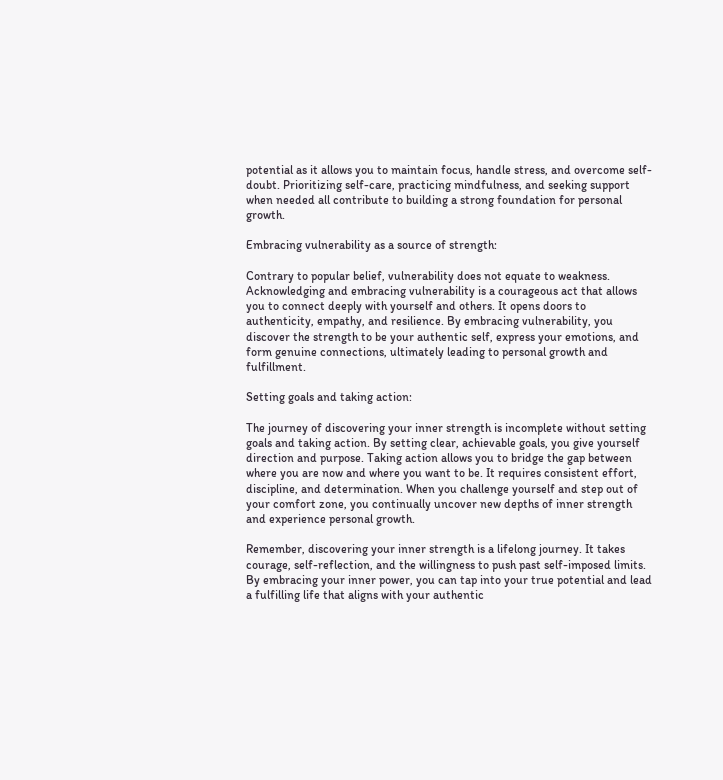potential as it allows you to maintain focus, handle stress, and overcome self-doubt. Prioritizing self-care, practicing mindfulness, and seeking support when needed all contribute to building a strong foundation for personal growth.

Embracing vulnerability as a source of strength:

Contrary to popular belief, vulnerability does not equate to weakness. Acknowledging and embracing vulnerability is a courageous act that allows you to connect deeply with yourself and others. It opens doors to authenticity, empathy, and resilience. By embracing vulnerability, you discover the strength to be your authentic self, express your emotions, and form genuine connections, ultimately leading to personal growth and fulfillment.

Setting goals and taking action:

The journey of discovering your inner strength is incomplete without setting goals and taking action. By setting clear, achievable goals, you give yourself direction and purpose. Taking action allows you to bridge the gap between where you are now and where you want to be. It requires consistent effort, discipline, and determination. When you challenge yourself and step out of your comfort zone, you continually uncover new depths of inner strength and experience personal growth.

Remember, discovering your inner strength is a lifelong journey. It takes courage, self-reflection, and the willingness to push past self-imposed limits. By embracing your inner power, you can tap into your true potential and lead a fulfilling life that aligns with your authentic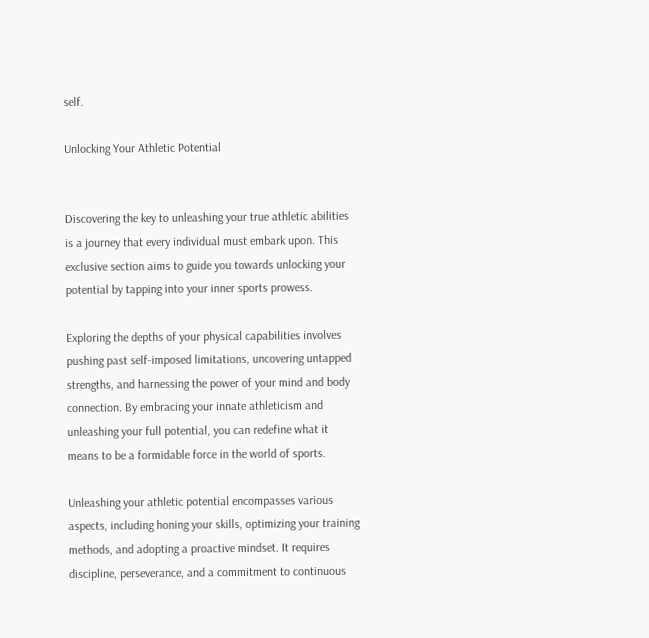self.

Unlocking Your Athletic Potential


Discovering the key to unleashing your true athletic abilities is a journey that every individual must embark upon. This exclusive section aims to guide you towards unlocking your potential by tapping into your inner sports prowess.

Exploring the depths of your physical capabilities involves pushing past self-imposed limitations, uncovering untapped strengths, and harnessing the power of your mind and body connection. By embracing your innate athleticism and unleashing your full potential, you can redefine what it means to be a formidable force in the world of sports.

Unleashing your athletic potential encompasses various aspects, including honing your skills, optimizing your training methods, and adopting a proactive mindset. It requires discipline, perseverance, and a commitment to continuous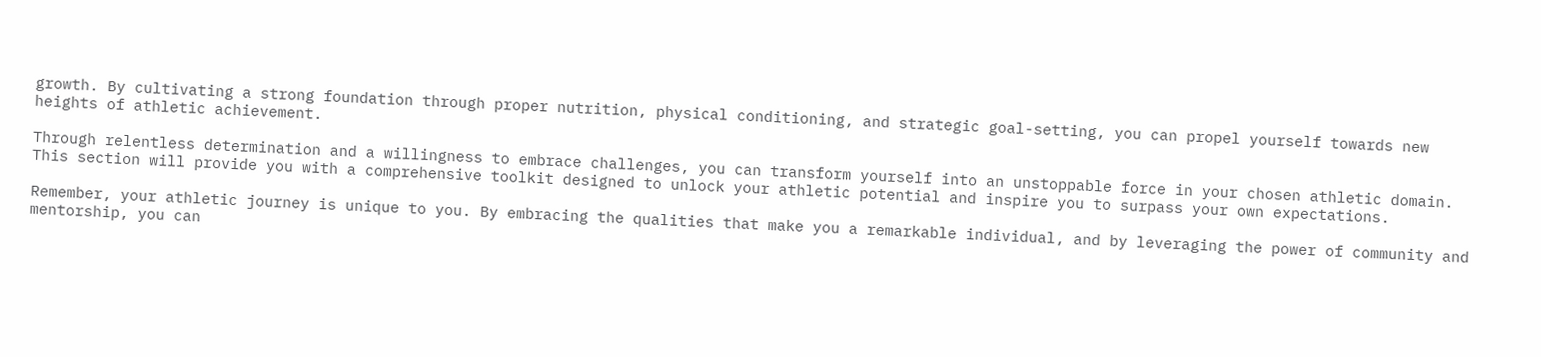growth. By cultivating a strong foundation through proper nutrition, physical conditioning, and strategic goal-setting, you can propel yourself towards new heights of athletic achievement.

Through relentless determination and a willingness to embrace challenges, you can transform yourself into an unstoppable force in your chosen athletic domain. This section will provide you with a comprehensive toolkit designed to unlock your athletic potential and inspire you to surpass your own expectations.

Remember, your athletic journey is unique to you. By embracing the qualities that make you a remarkable individual, and by leveraging the power of community and mentorship, you can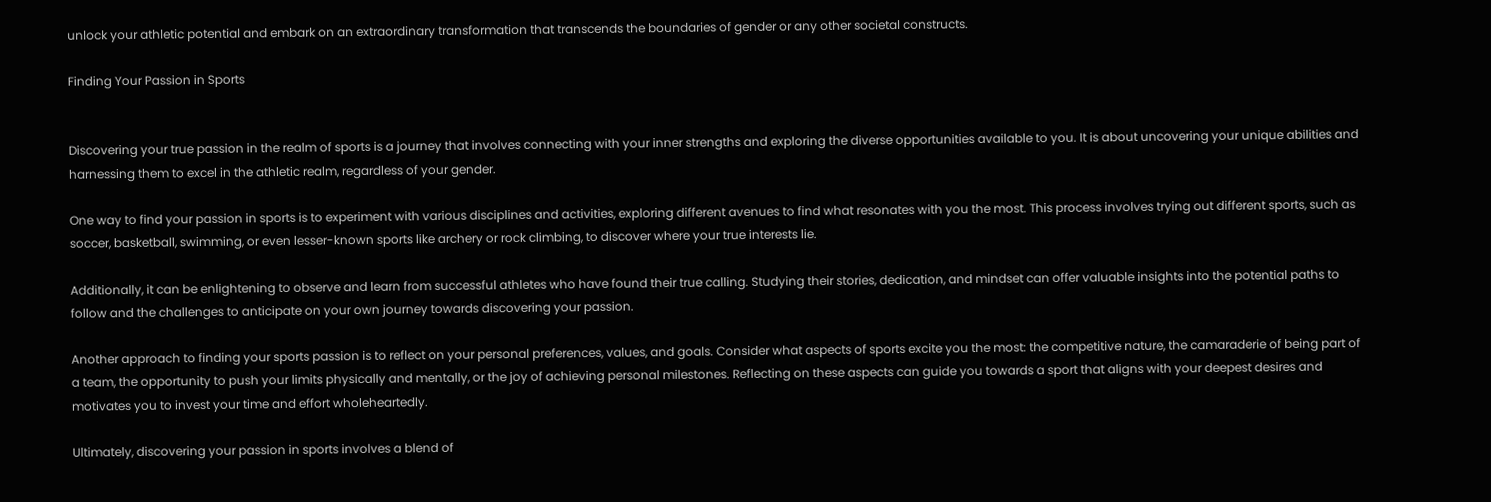unlock your athletic potential and embark on an extraordinary transformation that transcends the boundaries of gender or any other societal constructs.

Finding Your Passion in Sports


Discovering your true passion in the realm of sports is a journey that involves connecting with your inner strengths and exploring the diverse opportunities available to you. It is about uncovering your unique abilities and harnessing them to excel in the athletic realm, regardless of your gender.

One way to find your passion in sports is to experiment with various disciplines and activities, exploring different avenues to find what resonates with you the most. This process involves trying out different sports, such as soccer, basketball, swimming, or even lesser-known sports like archery or rock climbing, to discover where your true interests lie.

Additionally, it can be enlightening to observe and learn from successful athletes who have found their true calling. Studying their stories, dedication, and mindset can offer valuable insights into the potential paths to follow and the challenges to anticipate on your own journey towards discovering your passion.

Another approach to finding your sports passion is to reflect on your personal preferences, values, and goals. Consider what aspects of sports excite you the most: the competitive nature, the camaraderie of being part of a team, the opportunity to push your limits physically and mentally, or the joy of achieving personal milestones. Reflecting on these aspects can guide you towards a sport that aligns with your deepest desires and motivates you to invest your time and effort wholeheartedly.

Ultimately, discovering your passion in sports involves a blend of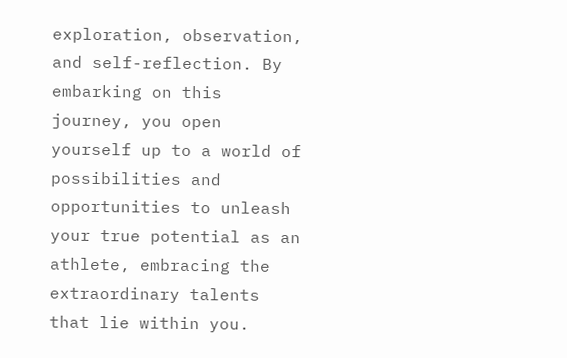exploration, observation, and self-reflection. By embarking on this journey, you open yourself up to a world of possibilities and opportunities to unleash your true potential as an athlete, embracing the extraordinary talents that lie within you.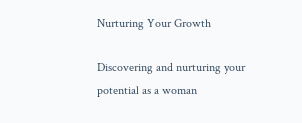Nurturing Your Growth

Discovering and nurturing your potential as a woman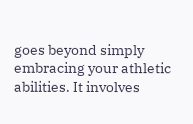goes beyond simply embracing your athletic abilities. It involves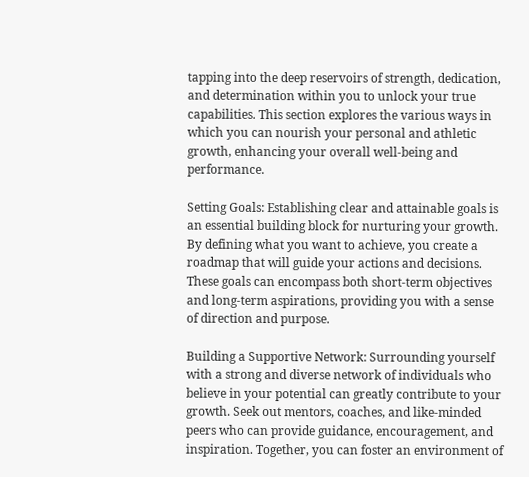tapping into the deep reservoirs of strength, dedication, and determination within you to unlock your true capabilities. This section explores the various ways in which you can nourish your personal and athletic growth, enhancing your overall well-being and performance.

Setting Goals: Establishing clear and attainable goals is an essential building block for nurturing your growth. By defining what you want to achieve, you create a roadmap that will guide your actions and decisions. These goals can encompass both short-term objectives and long-term aspirations, providing you with a sense of direction and purpose.

Building a Supportive Network: Surrounding yourself with a strong and diverse network of individuals who believe in your potential can greatly contribute to your growth. Seek out mentors, coaches, and like-minded peers who can provide guidance, encouragement, and inspiration. Together, you can foster an environment of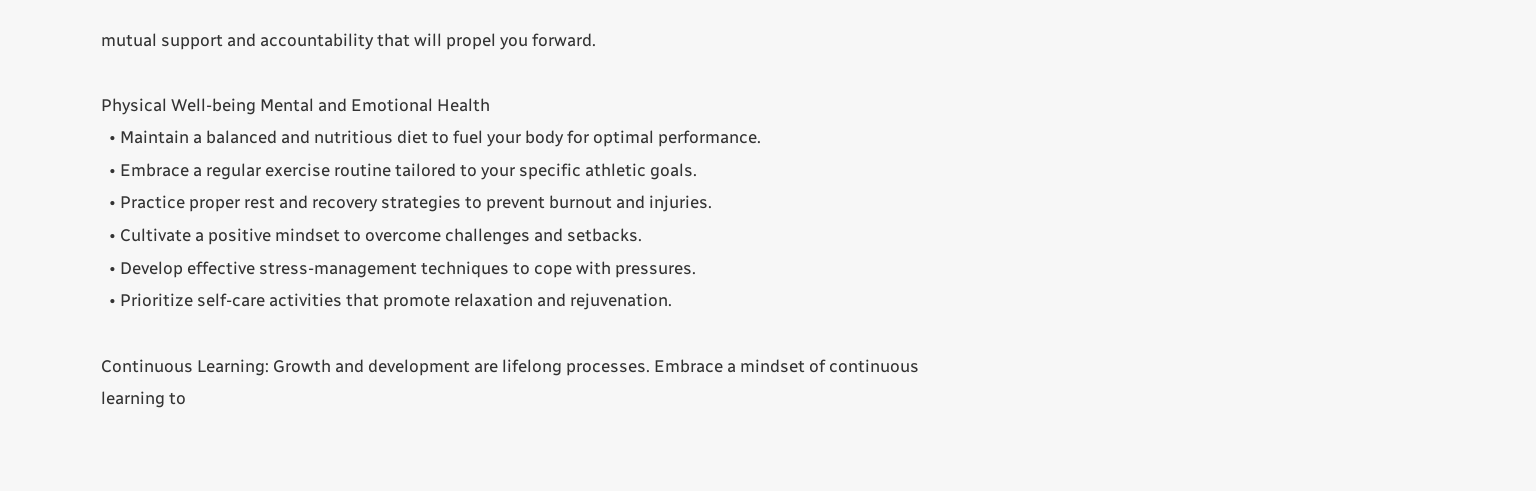mutual support and accountability that will propel you forward.

Physical Well-being Mental and Emotional Health
  • Maintain a balanced and nutritious diet to fuel your body for optimal performance.
  • Embrace a regular exercise routine tailored to your specific athletic goals.
  • Practice proper rest and recovery strategies to prevent burnout and injuries.
  • Cultivate a positive mindset to overcome challenges and setbacks.
  • Develop effective stress-management techniques to cope with pressures.
  • Prioritize self-care activities that promote relaxation and rejuvenation.

Continuous Learning: Growth and development are lifelong processes. Embrace a mindset of continuous learning to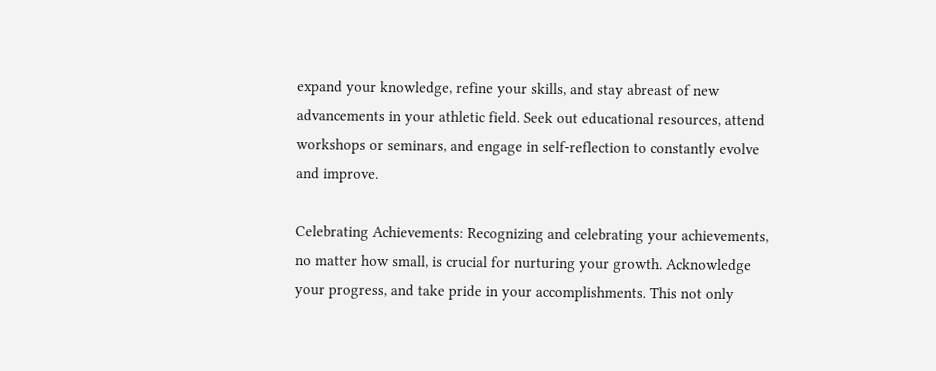expand your knowledge, refine your skills, and stay abreast of new advancements in your athletic field. Seek out educational resources, attend workshops or seminars, and engage in self-reflection to constantly evolve and improve.

Celebrating Achievements: Recognizing and celebrating your achievements, no matter how small, is crucial for nurturing your growth. Acknowledge your progress, and take pride in your accomplishments. This not only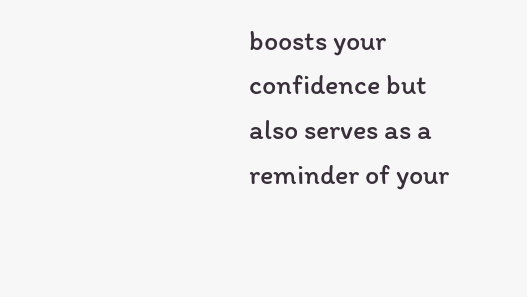boosts your confidence but also serves as a reminder of your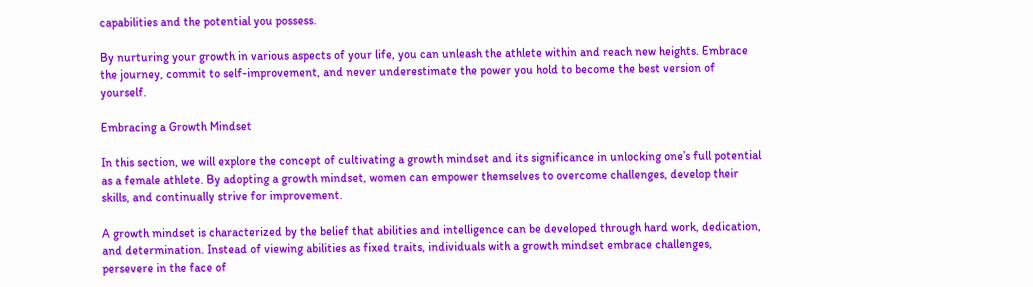capabilities and the potential you possess.

By nurturing your growth in various aspects of your life, you can unleash the athlete within and reach new heights. Embrace the journey, commit to self-improvement, and never underestimate the power you hold to become the best version of yourself.

Embracing a Growth Mindset

In this section, we will explore the concept of cultivating a growth mindset and its significance in unlocking one’s full potential as a female athlete. By adopting a growth mindset, women can empower themselves to overcome challenges, develop their skills, and continually strive for improvement.

A growth mindset is characterized by the belief that abilities and intelligence can be developed through hard work, dedication, and determination. Instead of viewing abilities as fixed traits, individuals with a growth mindset embrace challenges, persevere in the face of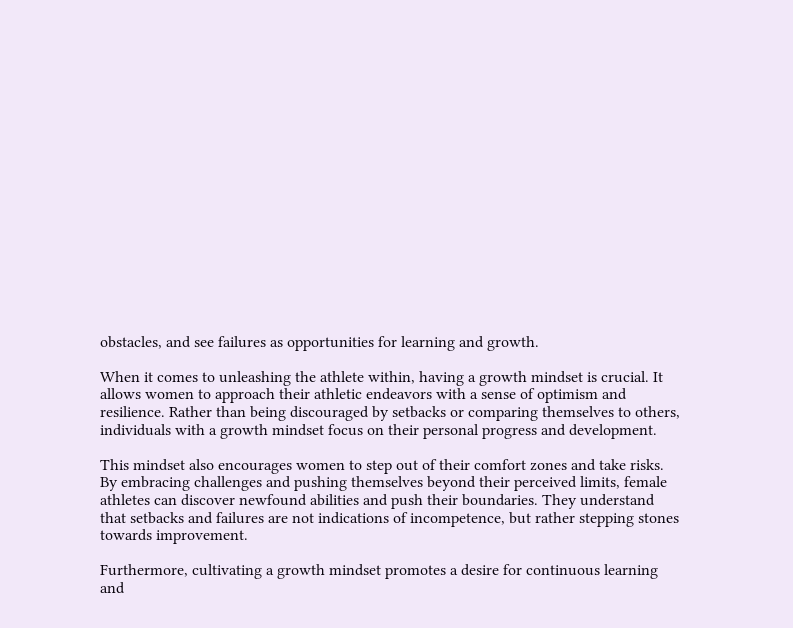obstacles, and see failures as opportunities for learning and growth.

When it comes to unleashing the athlete within, having a growth mindset is crucial. It allows women to approach their athletic endeavors with a sense of optimism and resilience. Rather than being discouraged by setbacks or comparing themselves to others, individuals with a growth mindset focus on their personal progress and development.

This mindset also encourages women to step out of their comfort zones and take risks. By embracing challenges and pushing themselves beyond their perceived limits, female athletes can discover newfound abilities and push their boundaries. They understand that setbacks and failures are not indications of incompetence, but rather stepping stones towards improvement.

Furthermore, cultivating a growth mindset promotes a desire for continuous learning and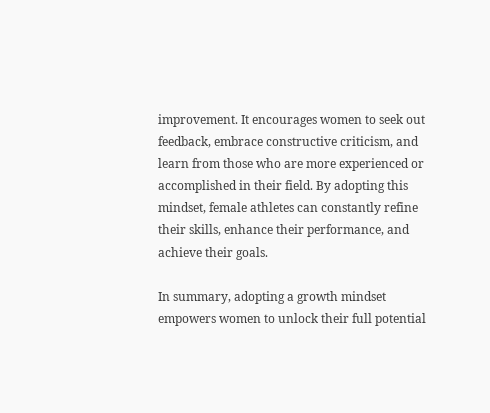improvement. It encourages women to seek out feedback, embrace constructive criticism, and learn from those who are more experienced or accomplished in their field. By adopting this mindset, female athletes can constantly refine their skills, enhance their performance, and achieve their goals.

In summary, adopting a growth mindset empowers women to unlock their full potential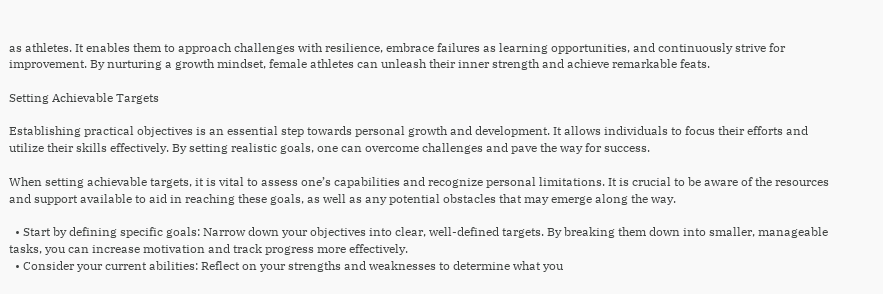as athletes. It enables them to approach challenges with resilience, embrace failures as learning opportunities, and continuously strive for improvement. By nurturing a growth mindset, female athletes can unleash their inner strength and achieve remarkable feats.

Setting Achievable Targets

Establishing practical objectives is an essential step towards personal growth and development. It allows individuals to focus their efforts and utilize their skills effectively. By setting realistic goals, one can overcome challenges and pave the way for success.

When setting achievable targets, it is vital to assess one’s capabilities and recognize personal limitations. It is crucial to be aware of the resources and support available to aid in reaching these goals, as well as any potential obstacles that may emerge along the way.

  • Start by defining specific goals: Narrow down your objectives into clear, well-defined targets. By breaking them down into smaller, manageable tasks, you can increase motivation and track progress more effectively.
  • Consider your current abilities: Reflect on your strengths and weaknesses to determine what you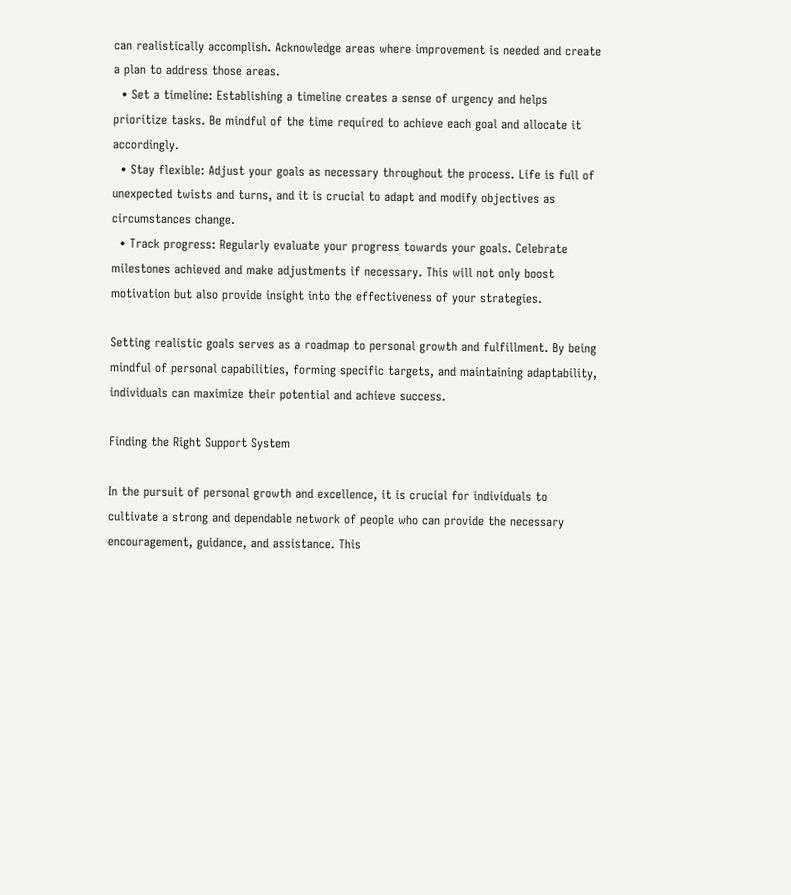can realistically accomplish. Acknowledge areas where improvement is needed and create a plan to address those areas.
  • Set a timeline: Establishing a timeline creates a sense of urgency and helps prioritize tasks. Be mindful of the time required to achieve each goal and allocate it accordingly.
  • Stay flexible: Adjust your goals as necessary throughout the process. Life is full of unexpected twists and turns, and it is crucial to adapt and modify objectives as circumstances change.
  • Track progress: Regularly evaluate your progress towards your goals. Celebrate milestones achieved and make adjustments if necessary. This will not only boost motivation but also provide insight into the effectiveness of your strategies.

Setting realistic goals serves as a roadmap to personal growth and fulfillment. By being mindful of personal capabilities, forming specific targets, and maintaining adaptability, individuals can maximize their potential and achieve success.

Finding the Right Support System

In the pursuit of personal growth and excellence, it is crucial for individuals to cultivate a strong and dependable network of people who can provide the necessary encouragement, guidance, and assistance. This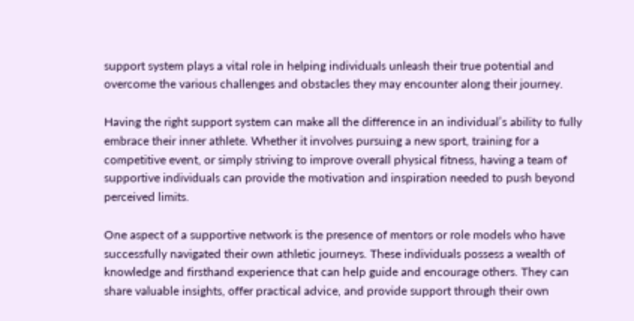support system plays a vital role in helping individuals unleash their true potential and overcome the various challenges and obstacles they may encounter along their journey.

Having the right support system can make all the difference in an individual’s ability to fully embrace their inner athlete. Whether it involves pursuing a new sport, training for a competitive event, or simply striving to improve overall physical fitness, having a team of supportive individuals can provide the motivation and inspiration needed to push beyond perceived limits.

One aspect of a supportive network is the presence of mentors or role models who have successfully navigated their own athletic journeys. These individuals possess a wealth of knowledge and firsthand experience that can help guide and encourage others. They can share valuable insights, offer practical advice, and provide support through their own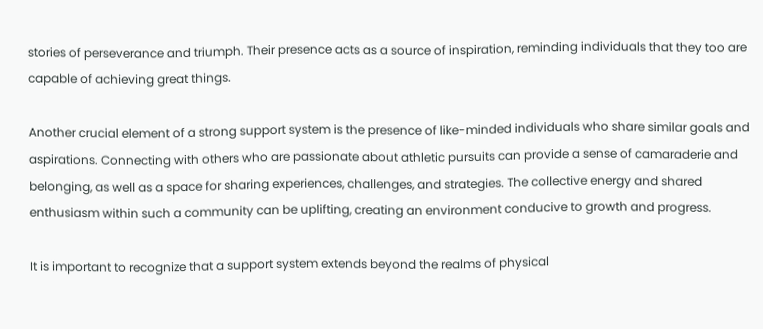stories of perseverance and triumph. Their presence acts as a source of inspiration, reminding individuals that they too are capable of achieving great things.

Another crucial element of a strong support system is the presence of like-minded individuals who share similar goals and aspirations. Connecting with others who are passionate about athletic pursuits can provide a sense of camaraderie and belonging, as well as a space for sharing experiences, challenges, and strategies. The collective energy and shared enthusiasm within such a community can be uplifting, creating an environment conducive to growth and progress.

It is important to recognize that a support system extends beyond the realms of physical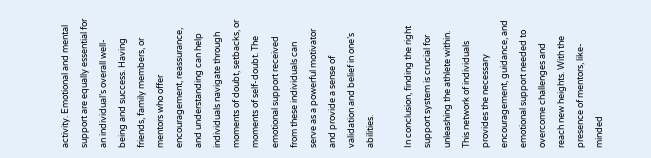activity. Emotional and mental support are equally essential for an individual’s overall well-being and success. Having friends, family members, or mentors who offer encouragement, reassurance, and understanding can help individuals navigate through moments of doubt, setbacks, or moments of self-doubt. The emotional support received from these individuals can serve as a powerful motivator and provide a sense of validation and belief in one’s abilities.

In conclusion, finding the right support system is crucial for unleashing the athlete within. This network of individuals provides the necessary encouragement, guidance, and emotional support needed to overcome challenges and reach new heights. With the presence of mentors, like-minded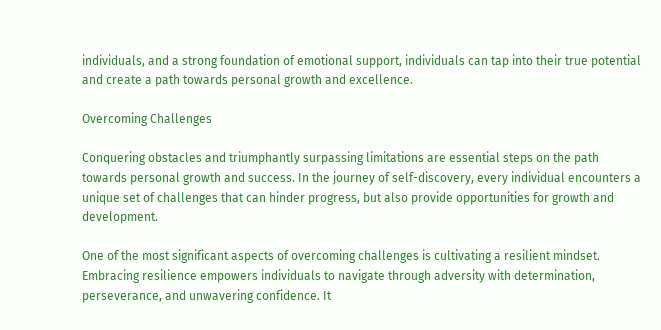individuals, and a strong foundation of emotional support, individuals can tap into their true potential and create a path towards personal growth and excellence.

Overcoming Challenges

Conquering obstacles and triumphantly surpassing limitations are essential steps on the path towards personal growth and success. In the journey of self-discovery, every individual encounters a unique set of challenges that can hinder progress, but also provide opportunities for growth and development.

One of the most significant aspects of overcoming challenges is cultivating a resilient mindset. Embracing resilience empowers individuals to navigate through adversity with determination, perseverance, and unwavering confidence. It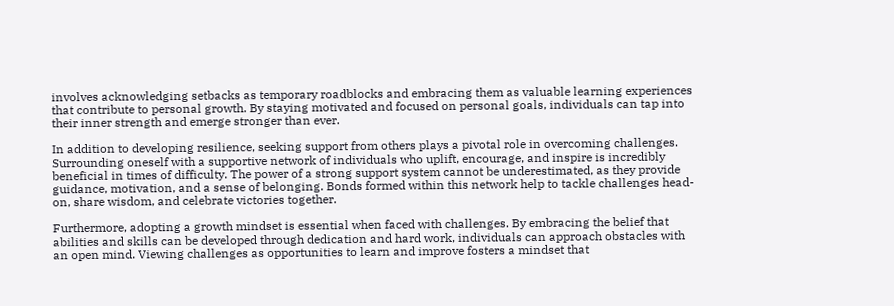involves acknowledging setbacks as temporary roadblocks and embracing them as valuable learning experiences that contribute to personal growth. By staying motivated and focused on personal goals, individuals can tap into their inner strength and emerge stronger than ever.

In addition to developing resilience, seeking support from others plays a pivotal role in overcoming challenges. Surrounding oneself with a supportive network of individuals who uplift, encourage, and inspire is incredibly beneficial in times of difficulty. The power of a strong support system cannot be underestimated, as they provide guidance, motivation, and a sense of belonging. Bonds formed within this network help to tackle challenges head-on, share wisdom, and celebrate victories together.

Furthermore, adopting a growth mindset is essential when faced with challenges. By embracing the belief that abilities and skills can be developed through dedication and hard work, individuals can approach obstacles with an open mind. Viewing challenges as opportunities to learn and improve fosters a mindset that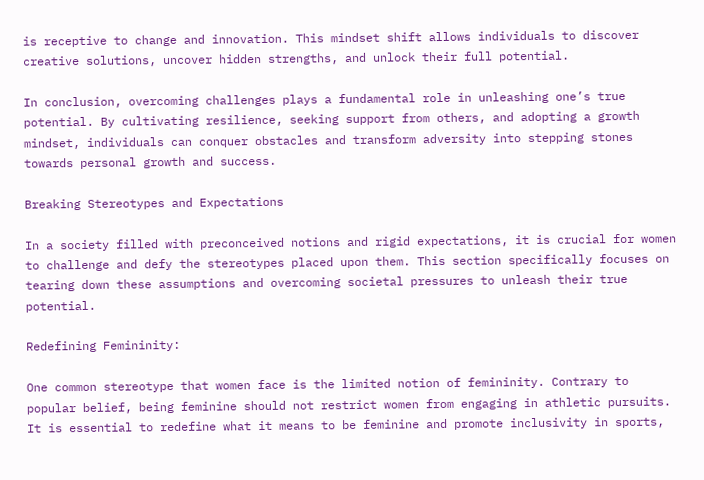is receptive to change and innovation. This mindset shift allows individuals to discover creative solutions, uncover hidden strengths, and unlock their full potential.

In conclusion, overcoming challenges plays a fundamental role in unleashing one’s true potential. By cultivating resilience, seeking support from others, and adopting a growth mindset, individuals can conquer obstacles and transform adversity into stepping stones towards personal growth and success.

Breaking Stereotypes and Expectations

In a society filled with preconceived notions and rigid expectations, it is crucial for women to challenge and defy the stereotypes placed upon them. This section specifically focuses on tearing down these assumptions and overcoming societal pressures to unleash their true potential.

Redefining Femininity:

One common stereotype that women face is the limited notion of femininity. Contrary to popular belief, being feminine should not restrict women from engaging in athletic pursuits. It is essential to redefine what it means to be feminine and promote inclusivity in sports,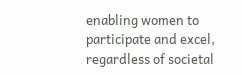enabling women to participate and excel, regardless of societal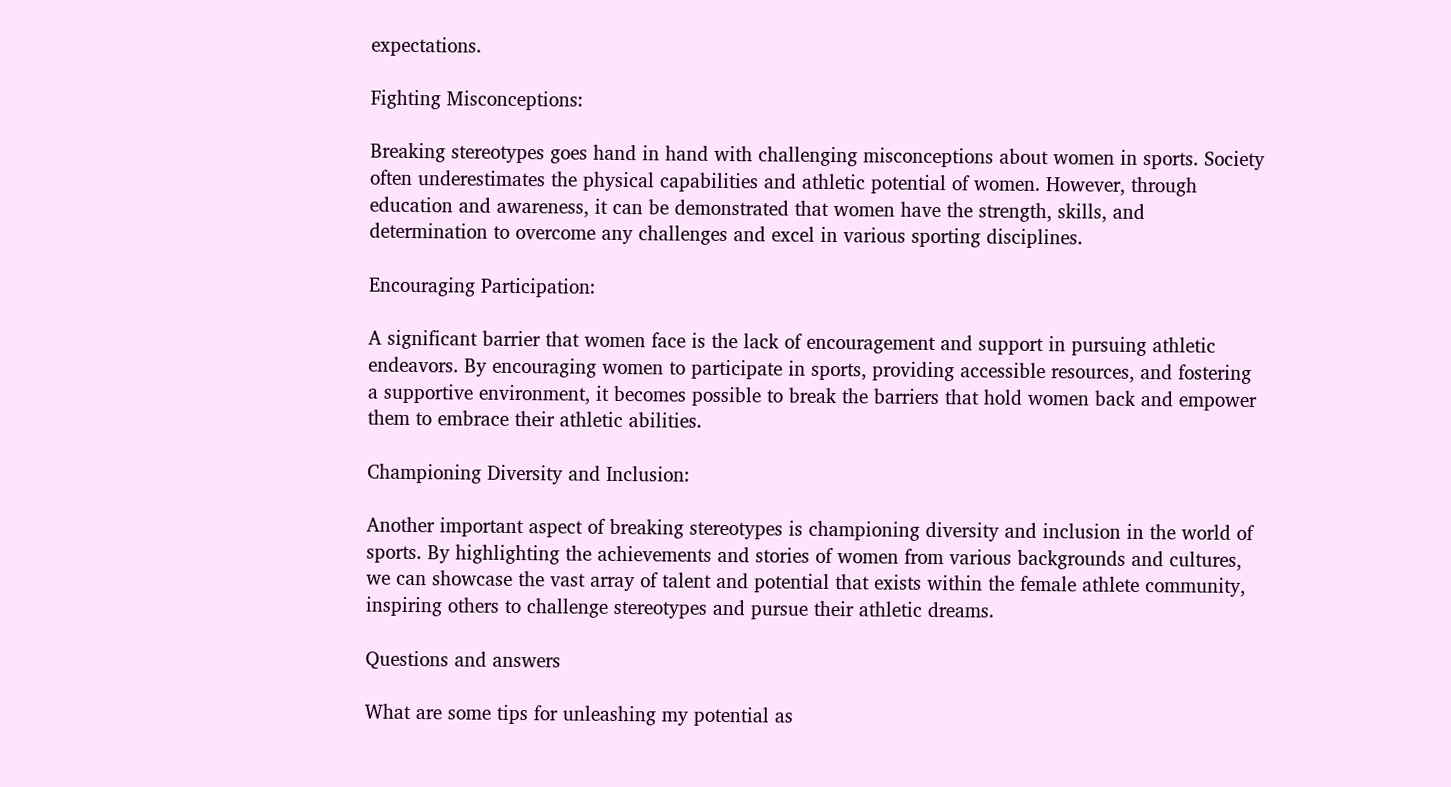expectations.

Fighting Misconceptions:

Breaking stereotypes goes hand in hand with challenging misconceptions about women in sports. Society often underestimates the physical capabilities and athletic potential of women. However, through education and awareness, it can be demonstrated that women have the strength, skills, and determination to overcome any challenges and excel in various sporting disciplines.

Encouraging Participation:

A significant barrier that women face is the lack of encouragement and support in pursuing athletic endeavors. By encouraging women to participate in sports, providing accessible resources, and fostering a supportive environment, it becomes possible to break the barriers that hold women back and empower them to embrace their athletic abilities.

Championing Diversity and Inclusion:

Another important aspect of breaking stereotypes is championing diversity and inclusion in the world of sports. By highlighting the achievements and stories of women from various backgrounds and cultures, we can showcase the vast array of talent and potential that exists within the female athlete community, inspiring others to challenge stereotypes and pursue their athletic dreams.

Questions and answers

What are some tips for unleashing my potential as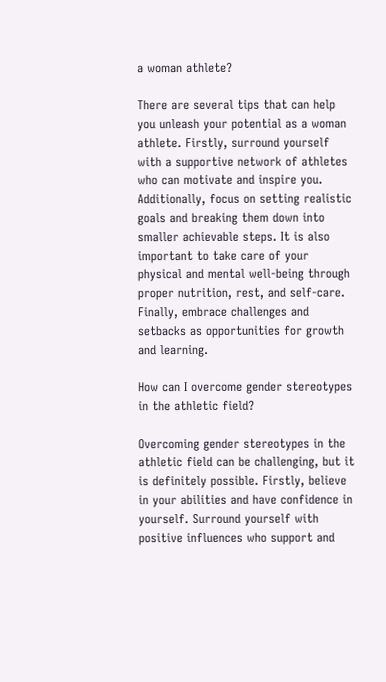a woman athlete?

There are several tips that can help you unleash your potential as a woman athlete. Firstly, surround yourself with a supportive network of athletes who can motivate and inspire you. Additionally, focus on setting realistic goals and breaking them down into smaller achievable steps. It is also important to take care of your physical and mental well-being through proper nutrition, rest, and self-care. Finally, embrace challenges and setbacks as opportunities for growth and learning.

How can I overcome gender stereotypes in the athletic field?

Overcoming gender stereotypes in the athletic field can be challenging, but it is definitely possible. Firstly, believe in your abilities and have confidence in yourself. Surround yourself with positive influences who support and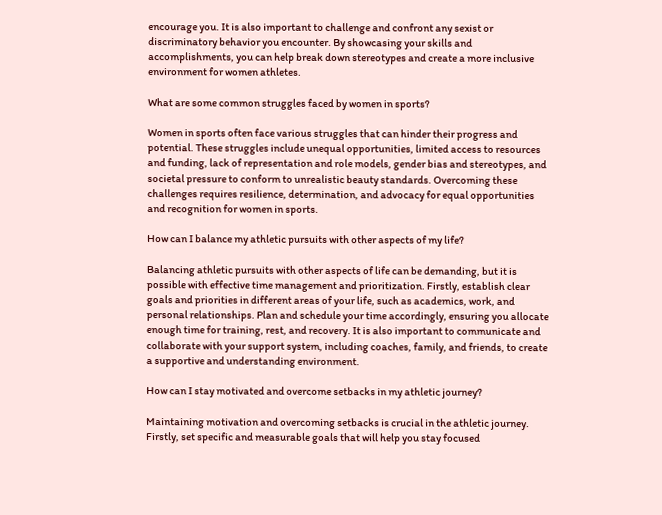encourage you. It is also important to challenge and confront any sexist or discriminatory behavior you encounter. By showcasing your skills and accomplishments, you can help break down stereotypes and create a more inclusive environment for women athletes.

What are some common struggles faced by women in sports?

Women in sports often face various struggles that can hinder their progress and potential. These struggles include unequal opportunities, limited access to resources and funding, lack of representation and role models, gender bias and stereotypes, and societal pressure to conform to unrealistic beauty standards. Overcoming these challenges requires resilience, determination, and advocacy for equal opportunities and recognition for women in sports.

How can I balance my athletic pursuits with other aspects of my life?

Balancing athletic pursuits with other aspects of life can be demanding, but it is possible with effective time management and prioritization. Firstly, establish clear goals and priorities in different areas of your life, such as academics, work, and personal relationships. Plan and schedule your time accordingly, ensuring you allocate enough time for training, rest, and recovery. It is also important to communicate and collaborate with your support system, including coaches, family, and friends, to create a supportive and understanding environment.

How can I stay motivated and overcome setbacks in my athletic journey?

Maintaining motivation and overcoming setbacks is crucial in the athletic journey. Firstly, set specific and measurable goals that will help you stay focused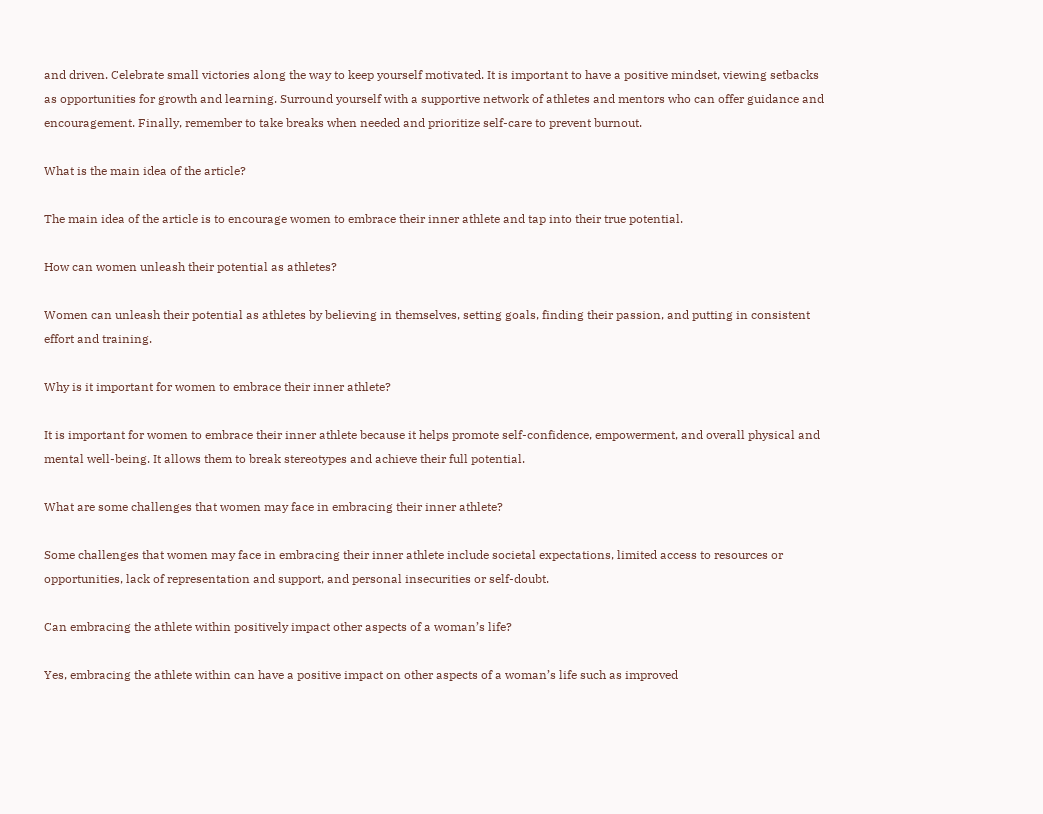and driven. Celebrate small victories along the way to keep yourself motivated. It is important to have a positive mindset, viewing setbacks as opportunities for growth and learning. Surround yourself with a supportive network of athletes and mentors who can offer guidance and encouragement. Finally, remember to take breaks when needed and prioritize self-care to prevent burnout.

What is the main idea of the article?

The main idea of the article is to encourage women to embrace their inner athlete and tap into their true potential.

How can women unleash their potential as athletes?

Women can unleash their potential as athletes by believing in themselves, setting goals, finding their passion, and putting in consistent effort and training.

Why is it important for women to embrace their inner athlete?

It is important for women to embrace their inner athlete because it helps promote self-confidence, empowerment, and overall physical and mental well-being. It allows them to break stereotypes and achieve their full potential.

What are some challenges that women may face in embracing their inner athlete?

Some challenges that women may face in embracing their inner athlete include societal expectations, limited access to resources or opportunities, lack of representation and support, and personal insecurities or self-doubt.

Can embracing the athlete within positively impact other aspects of a woman’s life?

Yes, embracing the athlete within can have a positive impact on other aspects of a woman’s life such as improved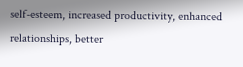self-esteem, increased productivity, enhanced relationships, better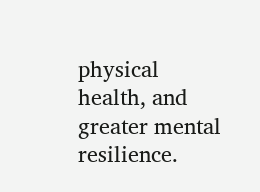physical health, and greater mental resilience.